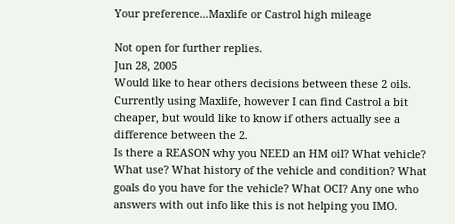Your preference...Maxlife or Castrol high mileage

Not open for further replies.
Jun 28, 2005
Would like to hear others decisions between these 2 oils. Currently using Maxlife, however I can find Castrol a bit cheaper, but would like to know if others actually see a difference between the 2.
Is there a REASON why you NEED an HM oil? What vehicle? What use? What history of the vehicle and condition? What goals do you have for the vehicle? What OCI? Any one who answers with out info like this is not helping you IMO.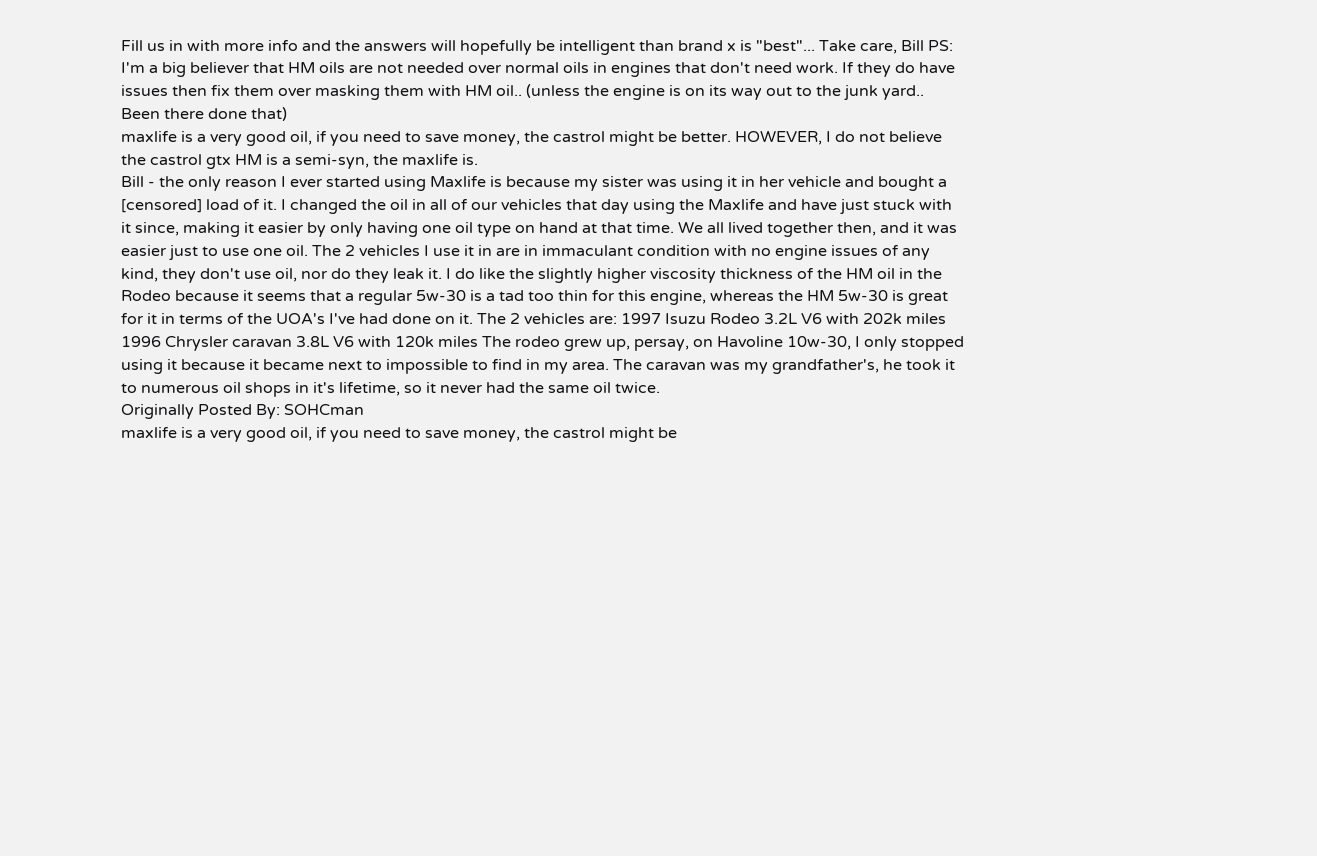Fill us in with more info and the answers will hopefully be intelligent than brand x is "best"... Take care, Bill PS: I'm a big believer that HM oils are not needed over normal oils in engines that don't need work. If they do have issues then fix them over masking them with HM oil.. (unless the engine is on its way out to the junk yard.. Been there done that)
maxlife is a very good oil, if you need to save money, the castrol might be better. HOWEVER, I do not believe the castrol gtx HM is a semi-syn, the maxlife is.
Bill - the only reason I ever started using Maxlife is because my sister was using it in her vehicle and bought a [censored] load of it. I changed the oil in all of our vehicles that day using the Maxlife and have just stuck with it since, making it easier by only having one oil type on hand at that time. We all lived together then, and it was easier just to use one oil. The 2 vehicles I use it in are in immaculant condition with no engine issues of any kind, they don't use oil, nor do they leak it. I do like the slightly higher viscosity thickness of the HM oil in the Rodeo because it seems that a regular 5w-30 is a tad too thin for this engine, whereas the HM 5w-30 is great for it in terms of the UOA's I've had done on it. The 2 vehicles are: 1997 Isuzu Rodeo 3.2L V6 with 202k miles 1996 Chrysler caravan 3.8L V6 with 120k miles The rodeo grew up, persay, on Havoline 10w-30, I only stopped using it because it became next to impossible to find in my area. The caravan was my grandfather's, he took it to numerous oil shops in it's lifetime, so it never had the same oil twice.
Originally Posted By: SOHCman
maxlife is a very good oil, if you need to save money, the castrol might be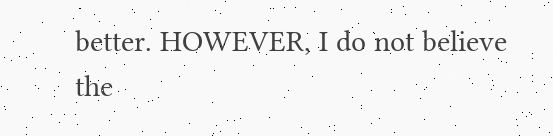better. HOWEVER, I do not believe the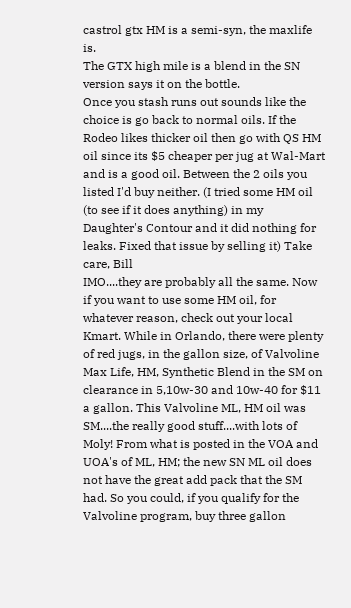castrol gtx HM is a semi-syn, the maxlife is.
The GTX high mile is a blend in the SN version says it on the bottle.
Once you stash runs out sounds like the choice is go back to normal oils. If the Rodeo likes thicker oil then go with QS HM oil since its $5 cheaper per jug at Wal-Mart and is a good oil. Between the 2 oils you listed I'd buy neither. (I tried some HM oil (to see if it does anything) in my Daughter's Contour and it did nothing for leaks. Fixed that issue by selling it) Take care, Bill
IMO....they are probably all the same. Now if you want to use some HM oil, for whatever reason, check out your local Kmart. While in Orlando, there were plenty of red jugs, in the gallon size, of Valvoline Max Life, HM, Synthetic Blend in the SM on clearance in 5,10w-30 and 10w-40 for $11 a gallon. This Valvoline ML, HM oil was SM....the really good stuff....with lots of Moly! From what is posted in the VOA and UOA's of ML, HM; the new SN ML oil does not have the great add pack that the SM had. So you could, if you qualify for the Valvoline program, buy three gallon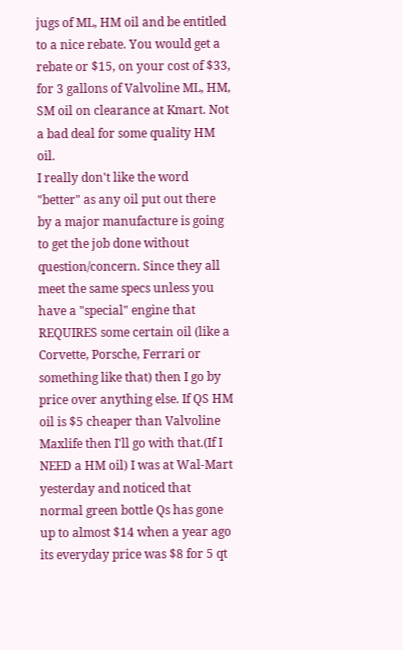jugs of ML, HM oil and be entitled to a nice rebate. You would get a rebate or $15, on your cost of $33, for 3 gallons of Valvoline ML, HM, SM oil on clearance at Kmart. Not a bad deal for some quality HM oil.
I really don't like the word "better" as any oil put out there by a major manufacture is going to get the job done without question/concern. Since they all meet the same specs unless you have a "special" engine that REQUIRES some certain oil (like a Corvette, Porsche, Ferrari or something like that) then I go by price over anything else. If QS HM oil is $5 cheaper than Valvoline Maxlife then I'll go with that.(If I NEED a HM oil) I was at Wal-Mart yesterday and noticed that normal green bottle Qs has gone up to almost $14 when a year ago its everyday price was $8 for 5 qt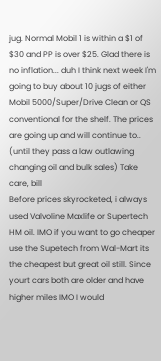jug. Normal Mobil 1 is within a $1 of $30 and PP is over $25. Glad there is no inflation... duh I think next week I'm going to buy about 10 jugs of either Mobil 5000/Super/Drive Clean or QS conventional for the shelf. The prices are going up and will continue to.. (until they pass a law outlawing changing oil and bulk sales) Take care, bill
Before prices skyrocketed, i always used Valvoline Maxlife or Supertech HM oil. IMO if you want to go cheaper use the Supetech from Wal-Mart its the cheapest but great oil still. Since yourt cars both are older and have higher miles IMO I would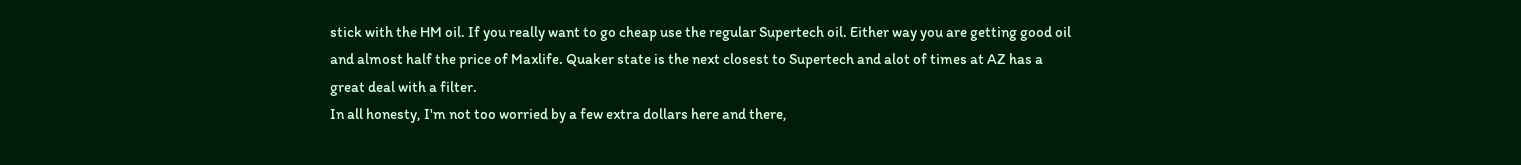stick with the HM oil. If you really want to go cheap use the regular Supertech oil. Either way you are getting good oil and almost half the price of Maxlife. Quaker state is the next closest to Supertech and alot of times at AZ has a great deal with a filter.
In all honesty, I'm not too worried by a few extra dollars here and there,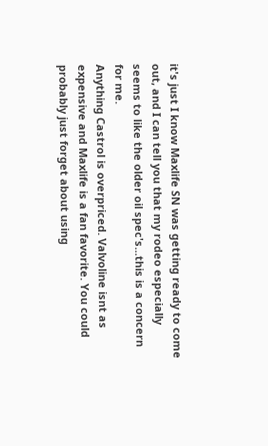it's just I know Maxlife SN was getting ready to come out, and I can tell you that my rodeo especially seems to like the older oil spec's...this is a concern for me.
Anything Castrol is overpriced. Valvoline isnt as expensive and Maxlife is a fan favorite. You could probably just forget about using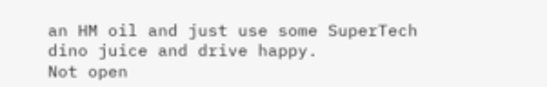an HM oil and just use some SuperTech dino juice and drive happy.
Not open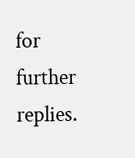for further replies.